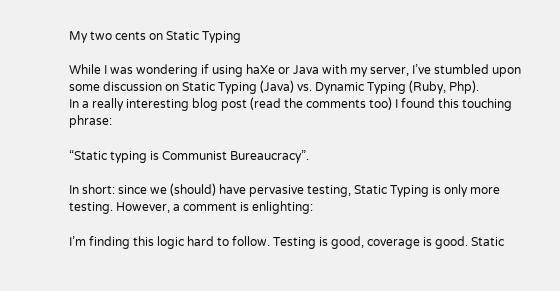My two cents on Static Typing

While I was wondering if using haXe or Java with my server, I’ve stumbled upon some discussion on Static Typing (Java) vs. Dynamic Typing (Ruby, Php).
In a really interesting blog post (read the comments too) I found this touching phrase:

“Static typing is Communist Bureaucracy”.

In short: since we (should) have pervasive testing, Static Typing is only more testing. However, a comment is enlighting:

I’m finding this logic hard to follow. Testing is good, coverage is good. Static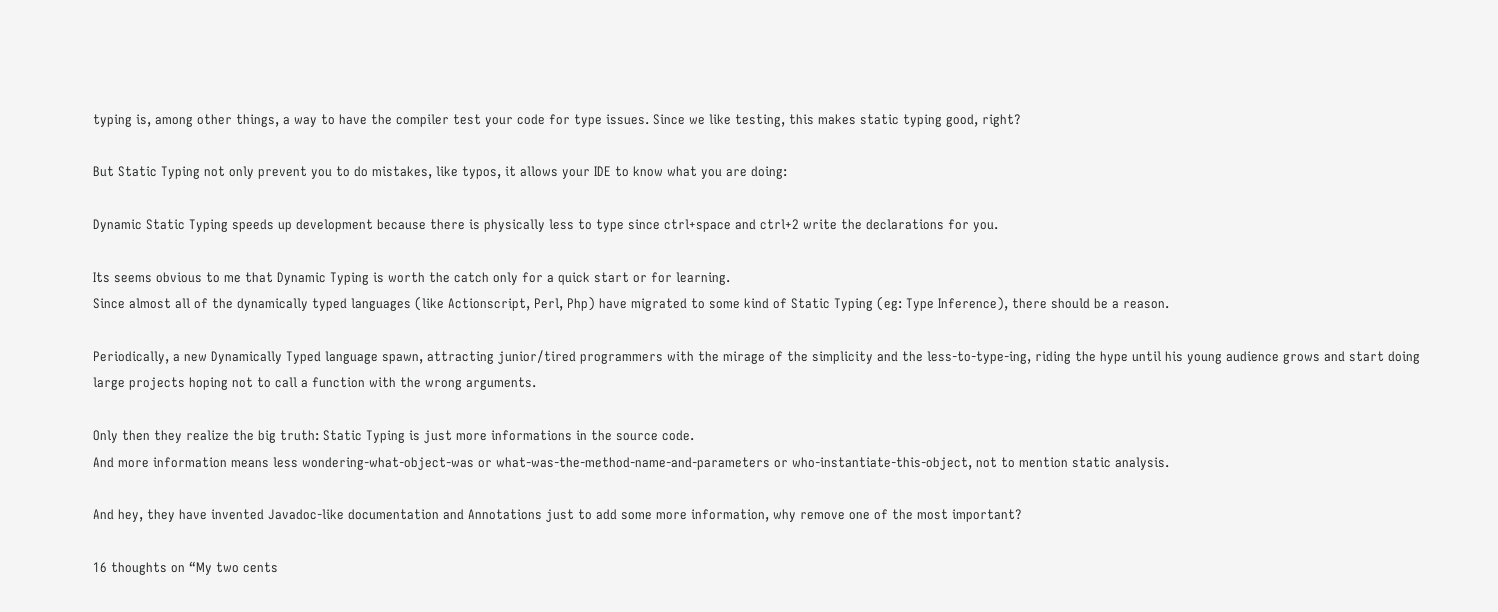typing is, among other things, a way to have the compiler test your code for type issues. Since we like testing, this makes static typing good, right?

But Static Typing not only prevent you to do mistakes, like typos, it allows your IDE to know what you are doing:

Dynamic Static Typing speeds up development because there is physically less to type since ctrl+space and ctrl+2 write the declarations for you.

Its seems obvious to me that Dynamic Typing is worth the catch only for a quick start or for learning.
Since almost all of the dynamically typed languages (like Actionscript, Perl, Php) have migrated to some kind of Static Typing (eg: Type Inference), there should be a reason.

Periodically, a new Dynamically Typed language spawn, attracting junior/tired programmers with the mirage of the simplicity and the less-to-type-ing, riding the hype until his young audience grows and start doing large projects hoping not to call a function with the wrong arguments.

Only then they realize the big truth: Static Typing is just more informations in the source code.
And more information means less wondering-what-object-was or what-was-the-method-name-and-parameters or who-instantiate-this-object, not to mention static analysis.

And hey, they have invented Javadoc-like documentation and Annotations just to add some more information, why remove one of the most important?

16 thoughts on “My two cents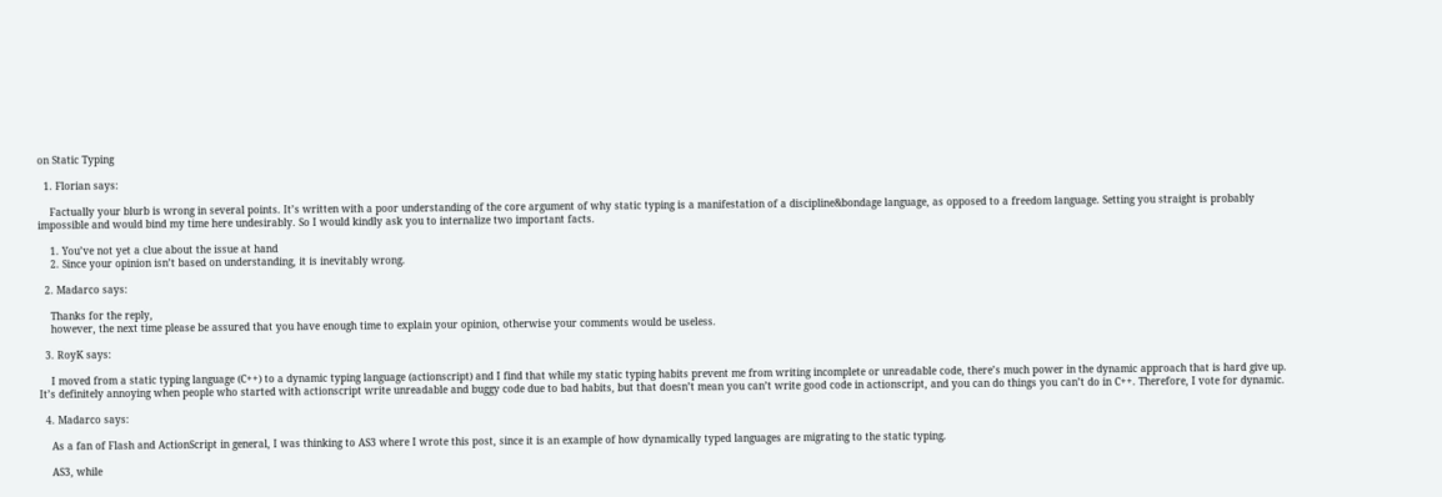on Static Typing

  1. Florian says:

    Factually your blurb is wrong in several points. It’s written with a poor understanding of the core argument of why static typing is a manifestation of a discipline&bondage language, as opposed to a freedom language. Setting you straight is probably impossible and would bind my time here undesirably. So I would kindly ask you to internalize two important facts.

    1. You’ve not yet a clue about the issue at hand
    2. Since your opinion isn’t based on understanding, it is inevitably wrong.

  2. Madarco says:

    Thanks for the reply,
    however, the next time please be assured that you have enough time to explain your opinion, otherwise your comments would be useless.

  3. RoyK says:

    I moved from a static typing language (C++) to a dynamic typing language (actionscript) and I find that while my static typing habits prevent me from writing incomplete or unreadable code, there’s much power in the dynamic approach that is hard give up. It’s definitely annoying when people who started with actionscript write unreadable and buggy code due to bad habits, but that doesn’t mean you can’t write good code in actionscript, and you can do things you can’t do in C++. Therefore, I vote for dynamic.

  4. Madarco says:

    As a fan of Flash and ActionScript in general, I was thinking to AS3 where I wrote this post, since it is an example of how dynamically typed languages are migrating to the static typing.

    AS3, while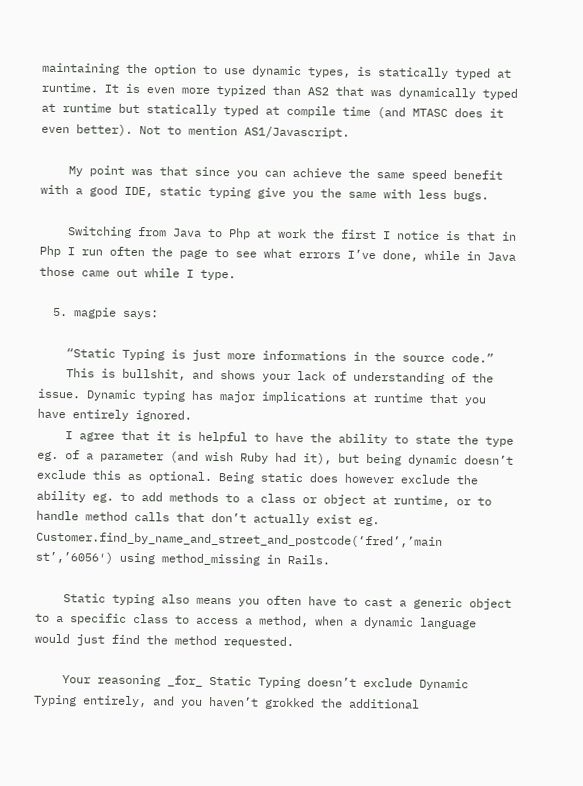maintaining the option to use dynamic types, is statically typed at runtime. It is even more typized than AS2 that was dynamically typed at runtime but statically typed at compile time (and MTASC does it even better). Not to mention AS1/Javascript.

    My point was that since you can achieve the same speed benefit with a good IDE, static typing give you the same with less bugs.

    Switching from Java to Php at work the first I notice is that in Php I run often the page to see what errors I’ve done, while in Java those came out while I type.

  5. magpie says:

    “Static Typing is just more informations in the source code.”
    This is bullshit, and shows your lack of understanding of the issue. Dynamic typing has major implications at runtime that you have entirely ignored.
    I agree that it is helpful to have the ability to state the type eg. of a parameter (and wish Ruby had it), but being dynamic doesn’t exclude this as optional. Being static does however exclude the ability eg. to add methods to a class or object at runtime, or to handle method calls that don’t actually exist eg. Customer.find_by_name_and_street_and_postcode(‘fred’,’main st’,’6056′) using method_missing in Rails.

    Static typing also means you often have to cast a generic object to a specific class to access a method, when a dynamic language would just find the method requested.

    Your reasoning _for_ Static Typing doesn’t exclude Dynamic Typing entirely, and you haven’t grokked the additional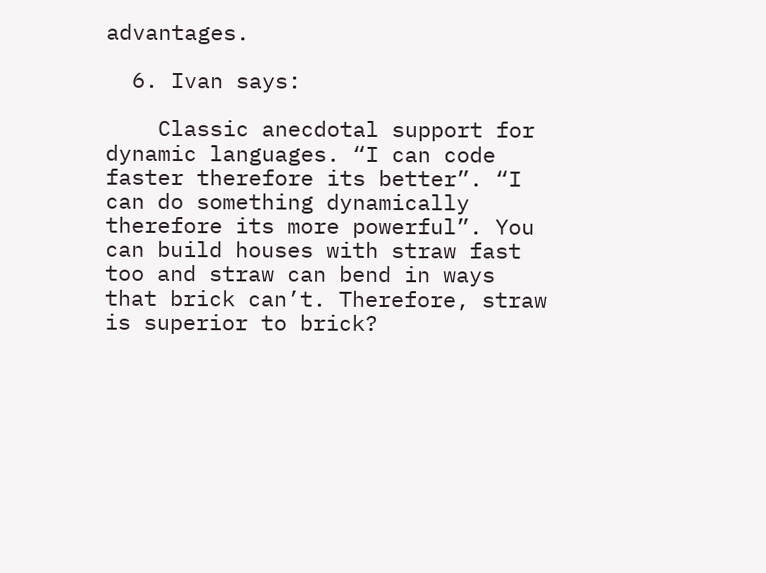advantages.

  6. Ivan says:

    Classic anecdotal support for dynamic languages. “I can code faster therefore its better”. “I can do something dynamically therefore its more powerful”. You can build houses with straw fast too and straw can bend in ways that brick can’t. Therefore, straw is superior to brick?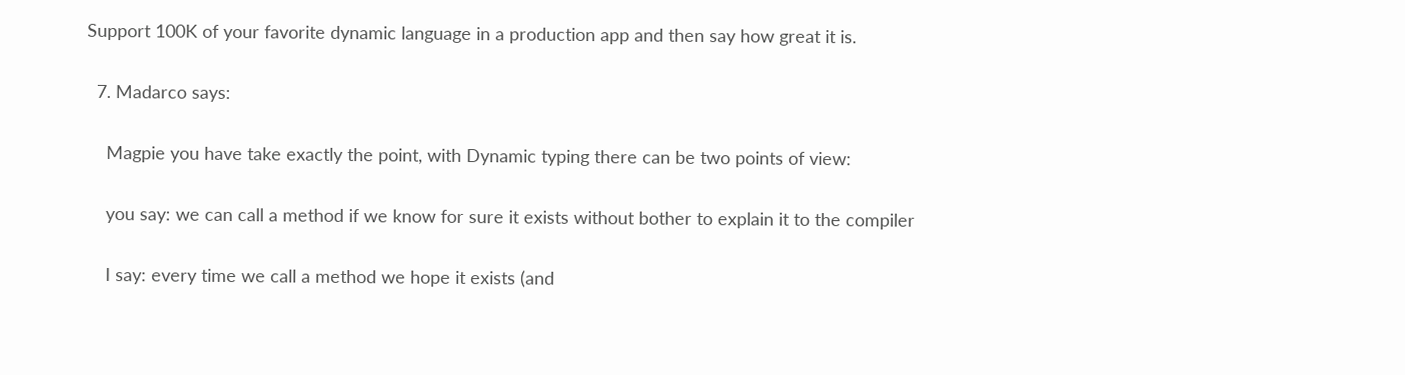Support 100K of your favorite dynamic language in a production app and then say how great it is.

  7. Madarco says:

    Magpie you have take exactly the point, with Dynamic typing there can be two points of view:

    you say: we can call a method if we know for sure it exists without bother to explain it to the compiler

    I say: every time we call a method we hope it exists (and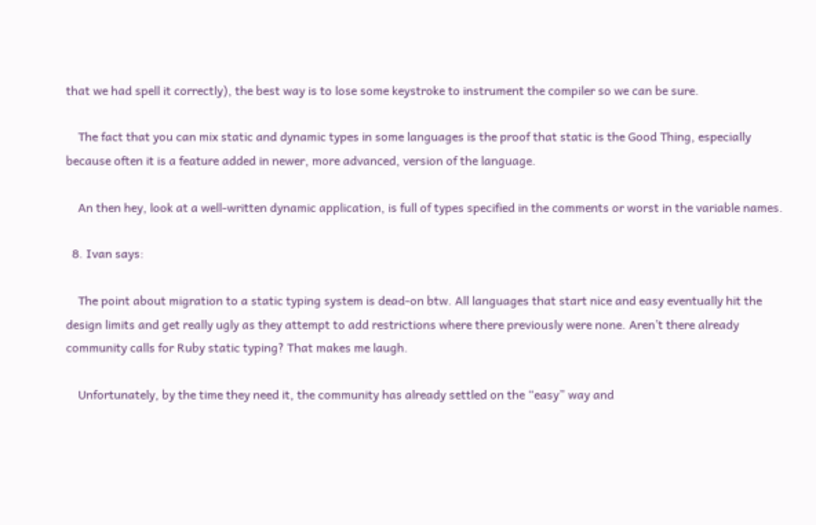that we had spell it correctly), the best way is to lose some keystroke to instrument the compiler so we can be sure.

    The fact that you can mix static and dynamic types in some languages is the proof that static is the Good Thing, especially because often it is a feature added in newer, more advanced, version of the language.

    An then hey, look at a well-written dynamic application, is full of types specified in the comments or worst in the variable names.

  8. Ivan says:

    The point about migration to a static typing system is dead-on btw. All languages that start nice and easy eventually hit the design limits and get really ugly as they attempt to add restrictions where there previously were none. Aren’t there already community calls for Ruby static typing? That makes me laugh.

    Unfortunately, by the time they need it, the community has already settled on the “easy” way and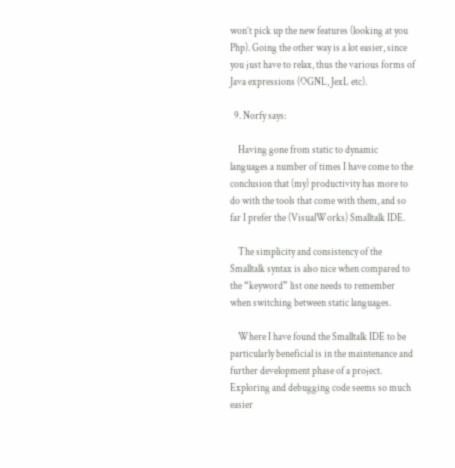won’t pick up the new features (looking at you Php). Going the other way is a lot easier, since you just have to relax, thus the various forms of Java expressions (OGNL, JexL etc).

  9. Norfy says:

    Having gone from static to dynamic languages a number of times I have come to the conclusion that (my) productivity has more to do with the tools that come with them, and so far I prefer the (VisualWorks) Smalltalk IDE.

    The simplicity and consistency of the Smalltalk syntax is also nice when compared to the “keyword” list one needs to remember when switching between static languages.

    Where I have found the Smalltalk IDE to be particularly beneficial is in the maintenance and further development phase of a project. Exploring and debugging code seems so much easier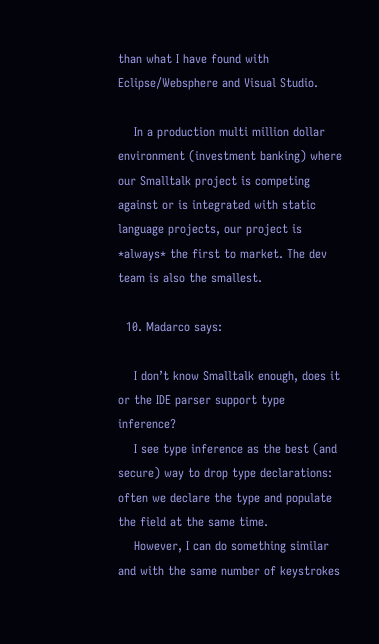than what I have found with Eclipse/Websphere and Visual Studio.

    In a production multi million dollar environment (investment banking) where our Smalltalk project is competing against or is integrated with static language projects, our project is *always* the first to market. The dev team is also the smallest.

  10. Madarco says:

    I don’t know Smalltalk enough, does it or the IDE parser support type inference?
    I see type inference as the best (and secure) way to drop type declarations: often we declare the type and populate the field at the same time.
    However, I can do something similar and with the same number of keystrokes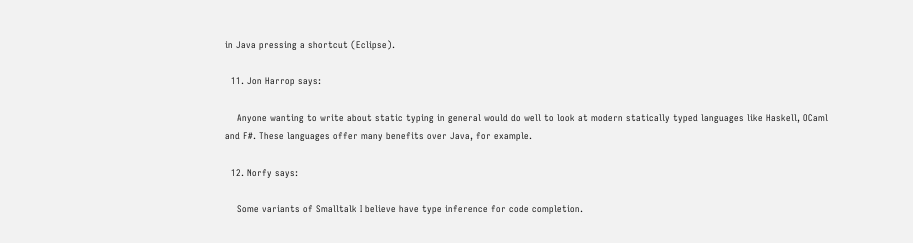in Java pressing a shortcut (Eclipse).

  11. Jon Harrop says:

    Anyone wanting to write about static typing in general would do well to look at modern statically typed languages like Haskell, OCaml and F#. These languages offer many benefits over Java, for example.

  12. Norfy says:

    Some variants of Smalltalk I believe have type inference for code completion.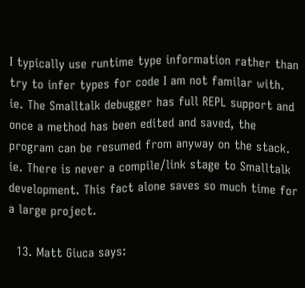I typically use runtime type information rather than try to infer types for code I am not familar with. ie. The Smalltalk debugger has full REPL support and once a method has been edited and saved, the program can be resumed from anyway on the stack. ie. There is never a compile/link stage to Smalltalk development. This fact alone saves so much time for a large project.

  13. Matt Giuca says: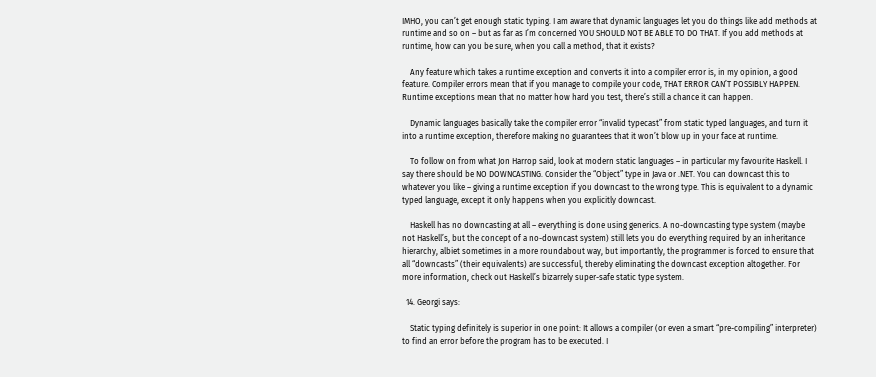IMHO, you can’t get enough static typing. I am aware that dynamic languages let you do things like add methods at runtime and so on – but as far as I’m concerned YOU SHOULD NOT BE ABLE TO DO THAT. If you add methods at runtime, how can you be sure, when you call a method, that it exists?

    Any feature which takes a runtime exception and converts it into a compiler error is, in my opinion, a good feature. Compiler errors mean that if you manage to compile your code, THAT ERROR CAN’T POSSIBLY HAPPEN. Runtime exceptions mean that no matter how hard you test, there’s still a chance it can happen.

    Dynamic languages basically take the compiler error “invalid typecast” from static typed languages, and turn it into a runtime exception, therefore making no guarantees that it won’t blow up in your face at runtime.

    To follow on from what Jon Harrop said, look at modern static languages – in particular my favourite Haskell. I say there should be NO DOWNCASTING. Consider the “Object” type in Java or .NET. You can downcast this to whatever you like – giving a runtime exception if you downcast to the wrong type. This is equivalent to a dynamic typed language, except it only happens when you explicitly downcast.

    Haskell has no downcasting at all – everything is done using generics. A no-downcasting type system (maybe not Haskell’s, but the concept of a no-downcast system) still lets you do everything required by an inheritance hierarchy, albiet sometimes in a more roundabout way, but importantly, the programmer is forced to ensure that all “downcasts” (their equivalents) are successful, thereby eliminating the downcast exception altogether. For more information, check out Haskell’s bizarrely super-safe static type system.

  14. Georgi says:

    Static typing definitely is superior in one point: It allows a compiler (or even a smart “pre-compiling” interpreter) to find an error before the program has to be executed. I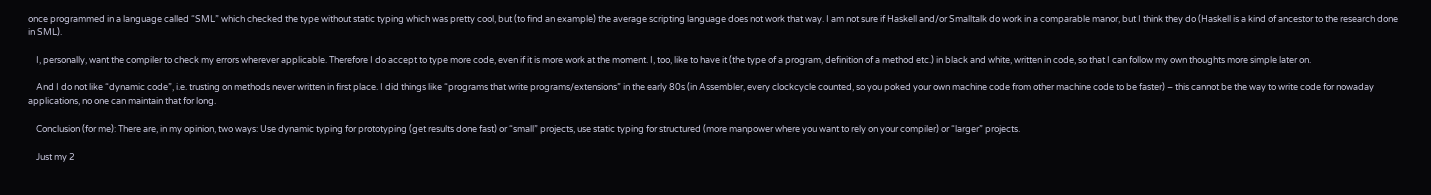once programmed in a language called “SML” which checked the type without static typing which was pretty cool, but (to find an example) the average scripting language does not work that way. I am not sure if Haskell and/or Smalltalk do work in a comparable manor, but I think they do (Haskell is a kind of ancestor to the research done in SML).

    I, personally, want the compiler to check my errors wherever applicable. Therefore I do accept to type more code, even if it is more work at the moment. I, too, like to have it (the type of a program, definition of a method etc.) in black and white, written in code, so that I can follow my own thoughts more simple later on.

    And I do not like “dynamic code”, i.e. trusting on methods never written in first place. I did things like “programs that write programs/extensions” in the early 80s (in Assembler, every clockcycle counted, so you poked your own machine code from other machine code to be faster) – this cannot be the way to write code for nowaday applications, no one can maintain that for long.

    Conclusion (for me): There are, in my opinion, two ways: Use dynamic typing for prototyping (get results done fast) or “small” projects, use static typing for structured (more manpower where you want to rely on your compiler) or “larger” projects.

    Just my 2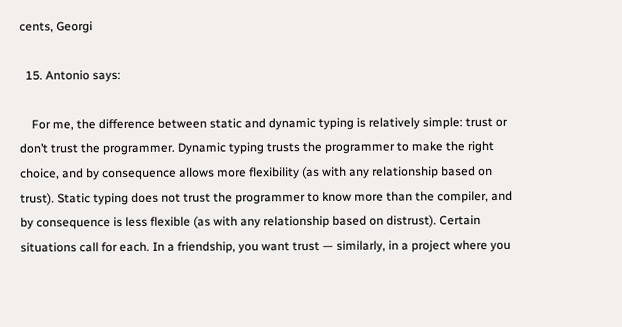cents, Georgi

  15. Antonio says:

    For me, the difference between static and dynamic typing is relatively simple: trust or don’t trust the programmer. Dynamic typing trusts the programmer to make the right choice, and by consequence allows more flexibility (as with any relationship based on trust). Static typing does not trust the programmer to know more than the compiler, and by consequence is less flexible (as with any relationship based on distrust). Certain situations call for each. In a friendship, you want trust — similarly, in a project where you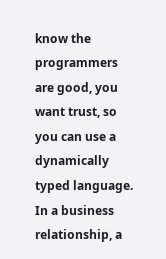know the programmers are good, you want trust, so you can use a dynamically typed language. In a business relationship, a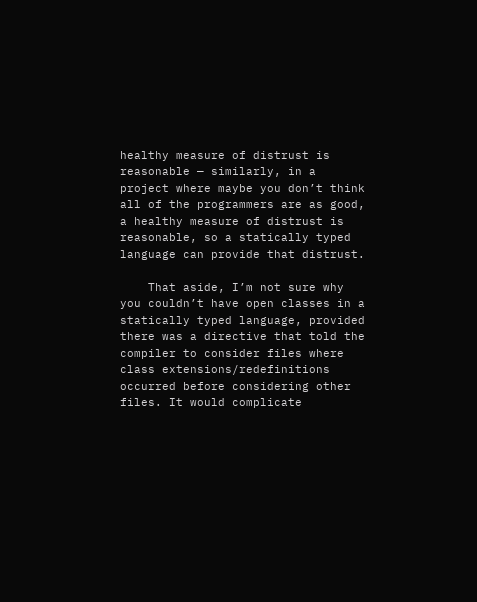healthy measure of distrust is reasonable — similarly, in a project where maybe you don’t think all of the programmers are as good, a healthy measure of distrust is reasonable, so a statically typed language can provide that distrust.

    That aside, I’m not sure why you couldn’t have open classes in a statically typed language, provided there was a directive that told the compiler to consider files where class extensions/redefinitions occurred before considering other files. It would complicate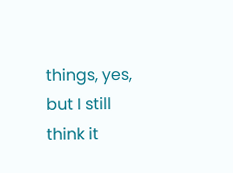things, yes, but I still think it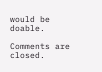would be doable.

Comments are closed.